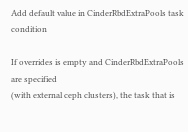Add default value in CinderRbdExtraPools task condition

If overrides is empty and CinderRbdExtraPools are specified
(with external ceph clusters), the task that is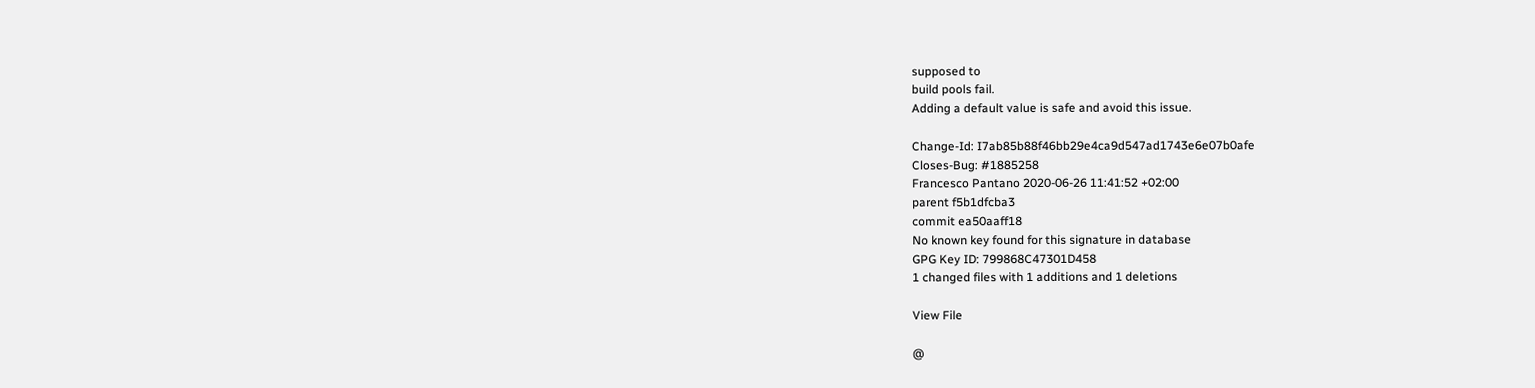supposed to
build pools fail.
Adding a default value is safe and avoid this issue.

Change-Id: I7ab85b88f46bb29e4ca9d547ad1743e6e07b0afe
Closes-Bug: #1885258
Francesco Pantano 2020-06-26 11:41:52 +02:00
parent f5b1dfcba3
commit ea50aaff18
No known key found for this signature in database
GPG Key ID: 799868C47301D458
1 changed files with 1 additions and 1 deletions

View File

@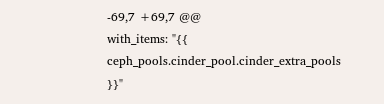-69,7 +69,7 @@
with_items: "{{ ceph_pools.cinder_pool.cinder_extra_pools }}"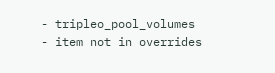- tripleo_pool_volumes
- item not in overrides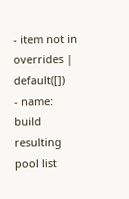- item not in overrides | default([])
- name: build resulting pool list